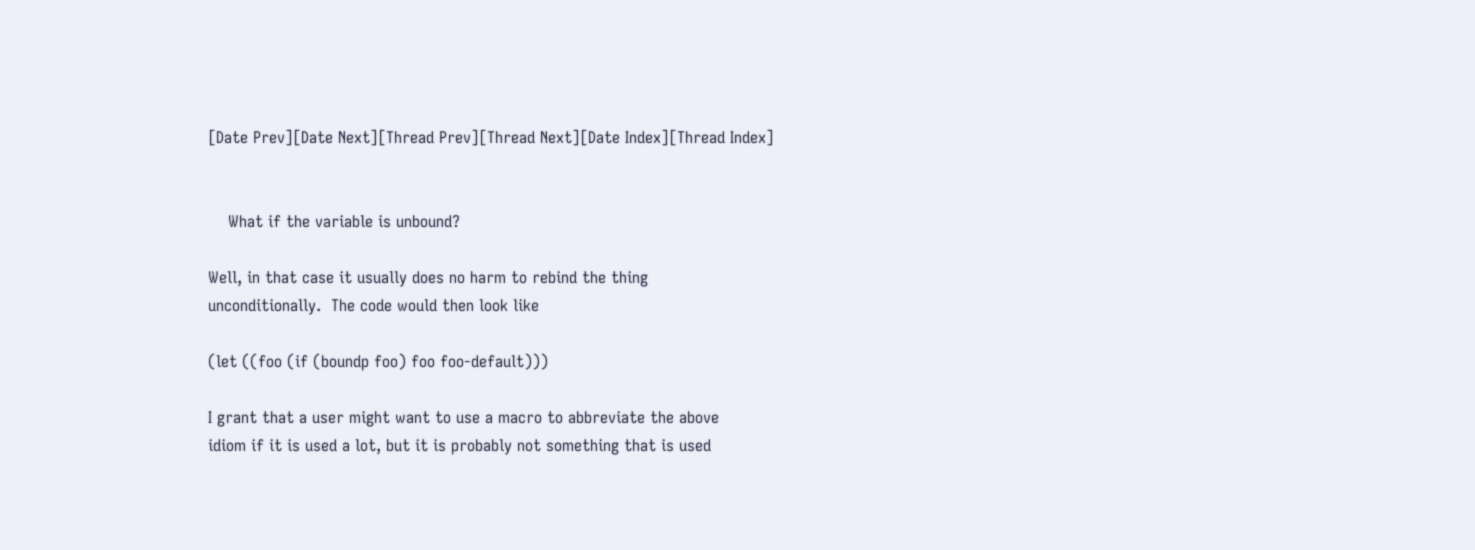[Date Prev][Date Next][Thread Prev][Thread Next][Date Index][Thread Index]


    What if the variable is unbound?

Well, in that case it usually does no harm to rebind the thing
unconditionally.  The code would then look like

(let ((foo (if (boundp foo) foo foo-default)))

I grant that a user might want to use a macro to abbreviate the above
idiom if it is used a lot, but it is probably not something that is used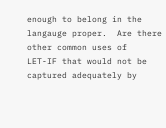enough to belong in the langauge proper.  Are there other common uses of
LET-IF that would not be captured adequately by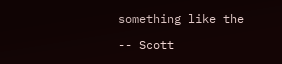something like the

-- Scott